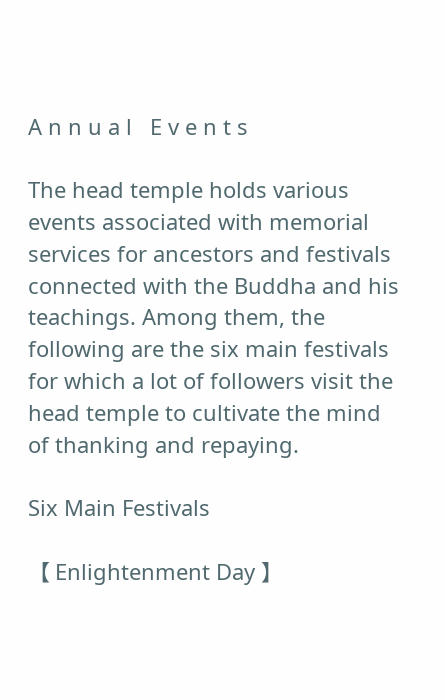A n n u a l   E v e n t s

The head temple holds various events associated with memorial services for ancestors and festivals connected with the Buddha and his teachings. Among them, the following are the six main festivals for which a lot of followers visit the head temple to cultivate the mind of thanking and repaying.

Six Main Festivals

【 Enlightenment Day 】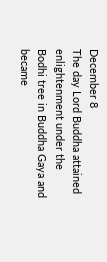December 8
The day Lord Buddha attained enlightenment under the Bodhi tree in Buddha Gaya and became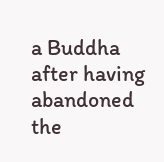a Buddha after having abandoned the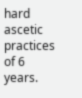hard ascetic practices of 6 years.